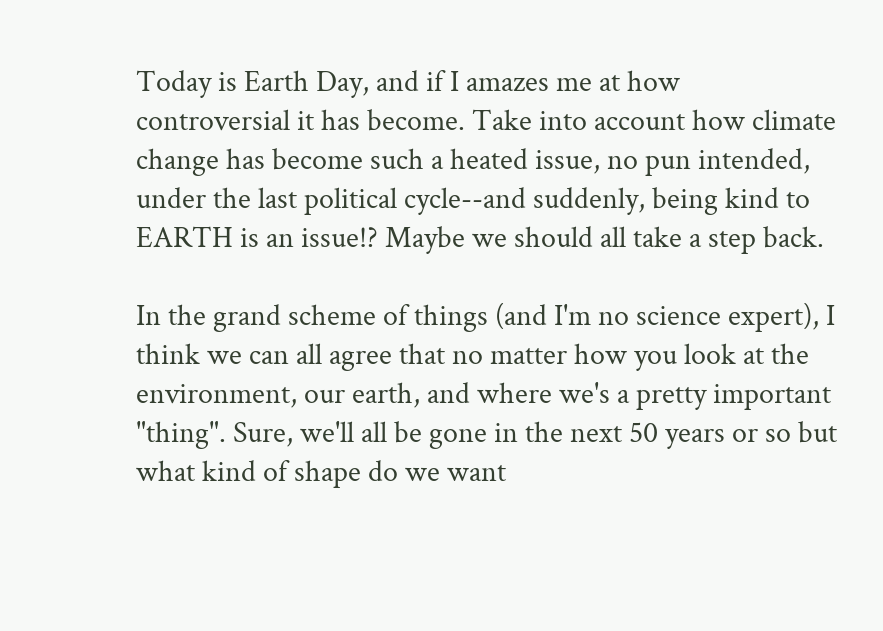Today is Earth Day, and if I amazes me at how controversial it has become. Take into account how climate change has become such a heated issue, no pun intended, under the last political cycle--and suddenly, being kind to EARTH is an issue!? Maybe we should all take a step back.

In the grand scheme of things (and I'm no science expert), I think we can all agree that no matter how you look at the environment, our earth, and where we's a pretty important "thing". Sure, we'll all be gone in the next 50 years or so but what kind of shape do we want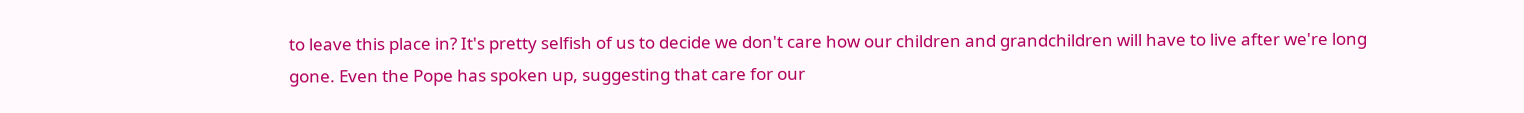to leave this place in? It's pretty selfish of us to decide we don't care how our children and grandchildren will have to live after we're long gone. Even the Pope has spoken up, suggesting that care for our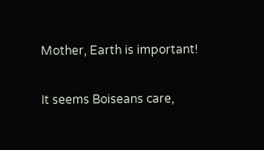Mother, Earth is important!

It seems Boiseans care,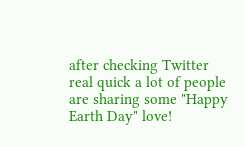after checking Twitter real quick a lot of people are sharing some "Happy Earth Day" love!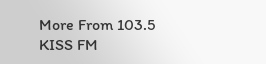More From 103.5 KISS FM